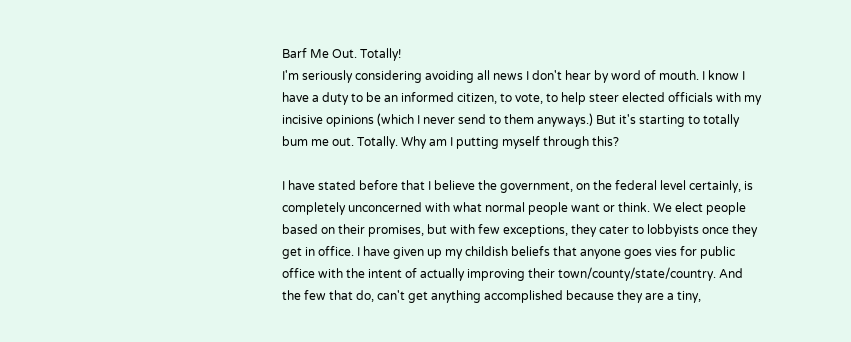Barf Me Out. Totally!
I'm seriously considering avoiding all news I don't hear by word of mouth. I know I have a duty to be an informed citizen, to vote, to help steer elected officials with my incisive opinions (which I never send to them anyways.) But it's starting to totally bum me out. Totally. Why am I putting myself through this?

I have stated before that I believe the government, on the federal level certainly, is completely unconcerned with what normal people want or think. We elect people based on their promises, but with few exceptions, they cater to lobbyists once they get in office. I have given up my childish beliefs that anyone goes vies for public office with the intent of actually improving their town/county/state/country. And the few that do, can't get anything accomplished because they are a tiny,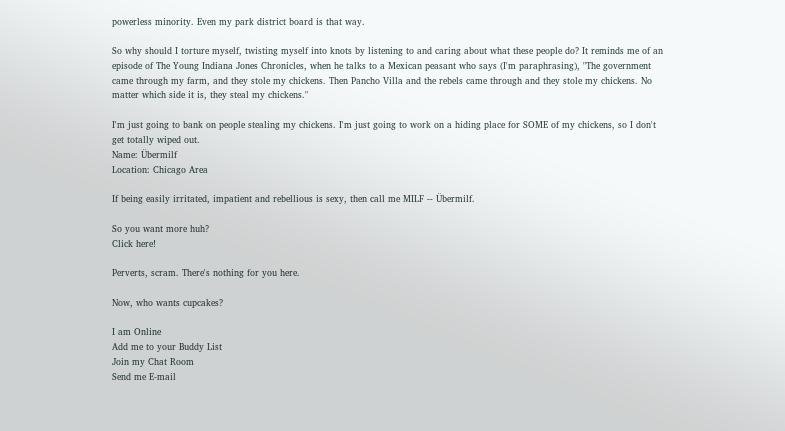powerless minority. Even my park district board is that way.

So why should I torture myself, twisting myself into knots by listening to and caring about what these people do? It reminds me of an episode of The Young Indiana Jones Chronicles, when he talks to a Mexican peasant who says (I'm paraphrasing), "The government came through my farm, and they stole my chickens. Then Pancho Villa and the rebels came through and they stole my chickens. No matter which side it is, they steal my chickens."

I'm just going to bank on people stealing my chickens. I'm just going to work on a hiding place for SOME of my chickens, so I don't get totally wiped out.
Name: Übermilf
Location: Chicago Area

If being easily irritated, impatient and rebellious is sexy, then call me MILF -- Übermilf.

So you want more huh?
Click here!

Perverts, scram. There's nothing for you here.

Now, who wants cupcakes?

I am Online
Add me to your Buddy List
Join my Chat Room
Send me E-mail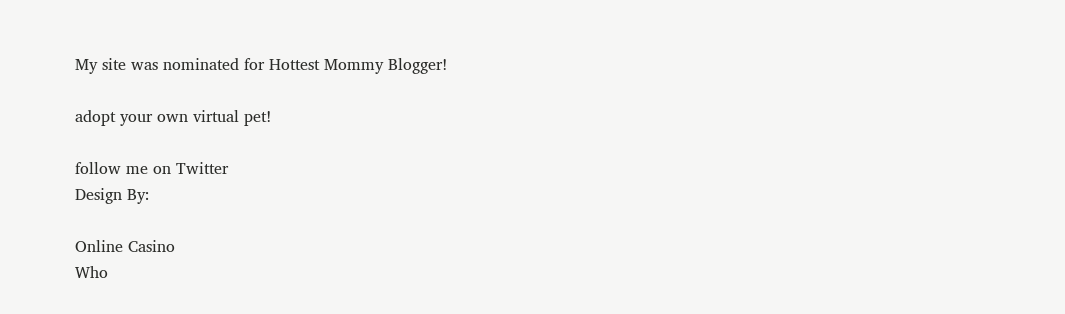My site was nominated for Hottest Mommy Blogger!

adopt your own virtual pet!

follow me on Twitter
Design By:

Online Casino
Who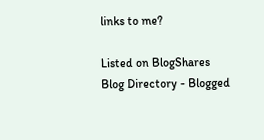links to me?

Listed on BlogShares
Blog Directory - Blogged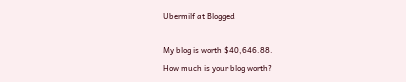Ubermilf at Blogged

My blog is worth $40,646.88.
How much is your blog worth?